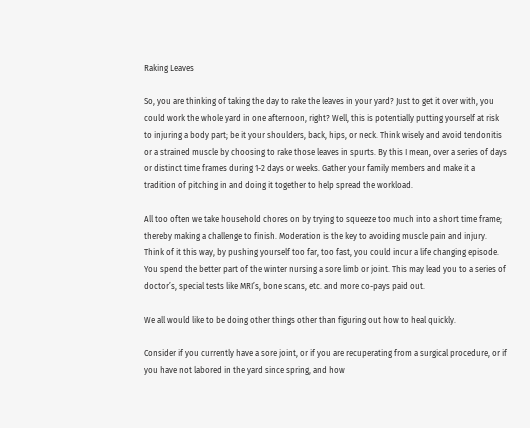Raking Leaves

So, you are thinking of taking the day to rake the leaves in your yard? Just to get it over with, you could work the whole yard in one afternoon, right? Well, this is potentially putting yourself at risk to injuring a body part; be it your shoulders, back, hips, or neck. Think wisely and avoid tendonitis or a strained muscle by choosing to rake those leaves in spurts. By this I mean, over a series of days or distinct time frames during 1-2 days or weeks. Gather your family members and make it a tradition of pitching in and doing it together to help spread the workload.

All too often we take household chores on by trying to squeeze too much into a short time frame; thereby making a challenge to finish. Moderation is the key to avoiding muscle pain and injury. Think of it this way, by pushing yourself too far, too fast, you could incur a life changing episode. You spend the better part of the winter nursing a sore limb or joint. This may lead you to a series of doctor’s, special tests like MRI’s, bone scans, etc. and more co-pays paid out.

We all would like to be doing other things other than figuring out how to heal quickly.

Consider if you currently have a sore joint, or if you are recuperating from a surgical procedure, or if you have not labored in the yard since spring, and how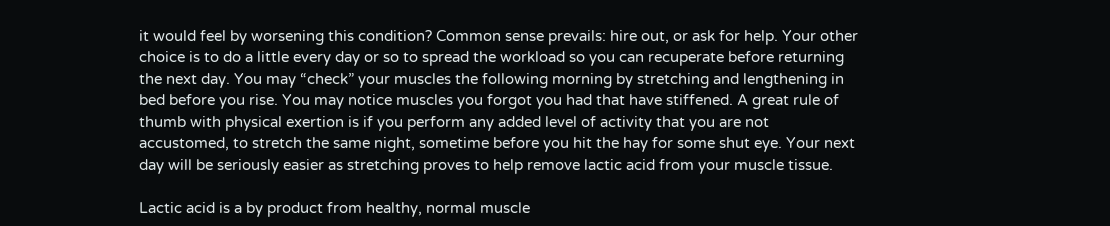it would feel by worsening this condition? Common sense prevails: hire out, or ask for help. Your other choice is to do a little every day or so to spread the workload so you can recuperate before returning the next day. You may “check” your muscles the following morning by stretching and lengthening in bed before you rise. You may notice muscles you forgot you had that have stiffened. A great rule of thumb with physical exertion is if you perform any added level of activity that you are not accustomed, to stretch the same night, sometime before you hit the hay for some shut eye. Your next day will be seriously easier as stretching proves to help remove lactic acid from your muscle tissue.

Lactic acid is a by product from healthy, normal muscle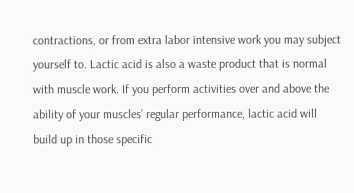contractions, or from extra labor intensive work you may subject yourself to. Lactic acid is also a waste product that is normal with muscle work. If you perform activities over and above the ability of your muscles’ regular performance, lactic acid will build up in those specific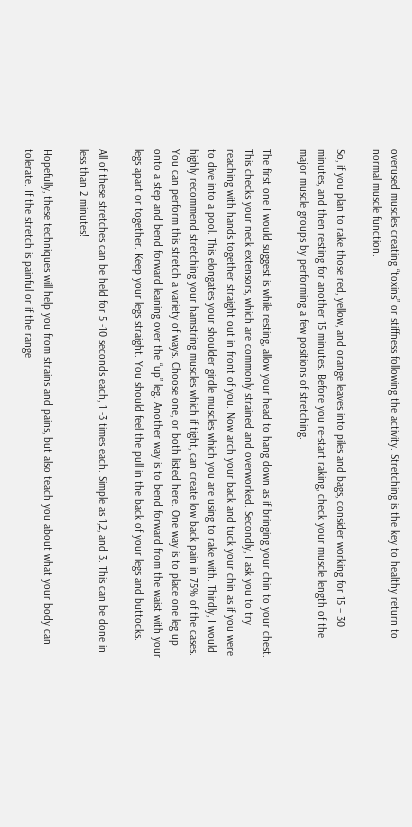overused muscles creating “toxins” or stiffness following the activity. Stretching is the key to healthy return to normal muscle function.

So, if you plan to rake those red, yellow, and orange leaves into piles and bags, consider working for 15 – 30 minutes, and then resting for another 15 minutes. Before you re-start raking, check your muscle length of the major muscle groups by performing a few positions of stretching.

The first one I would suggest is while resting, allow your head to hang down as if bringing your chin to your chest. This checks your neck extensors, which are commonly strained and overworked. Secondly, I ask you to try reaching with hands together straight out in front of you. Now arch your back and tuck your chin as if you were to dive into a pool. This elongates your shoulder girdle muscles which you are using to rake with. Thirdly, I would highly recommend stretching your hamstring muscles which if tight, can create low back pain in 75% of the cases. You can perform this stretch a variety of ways. Choose one, or both listed here. One way is to place one leg up onto a step and bend forward leaning over the “up” leg. Another way is to bend forward from the waist with your legs apart or together. Keep your legs straight. You should feel the pull in the back of your legs and buttocks.

All of these stretches can be held for 5 -10 seconds each, 1 -3 times each. Simple as 1,2, and 3. This can be done in less than 2 minutes!

Hopefully, these techniques will help you from strains and pains, but also teach you about what your body can tolerate. If the stretch is painful or if the range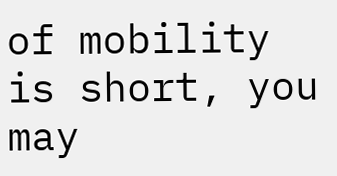of mobility is short, you may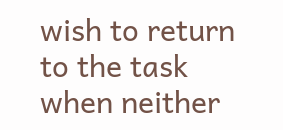wish to return to the task when neither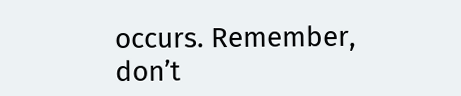occurs. Remember, don’t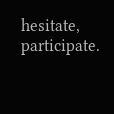hesitate, participate.